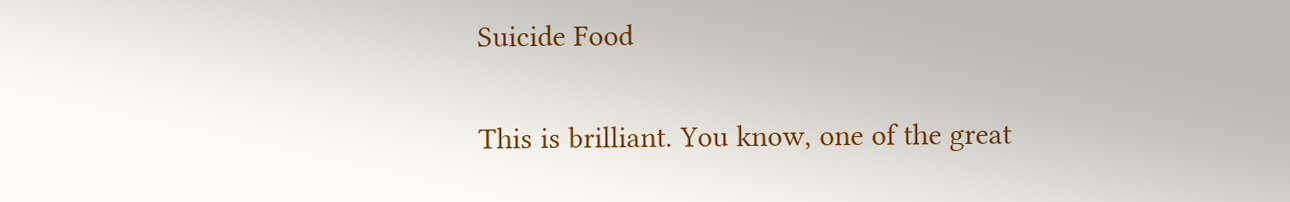Suicide Food

This is brilliant. You know, one of the great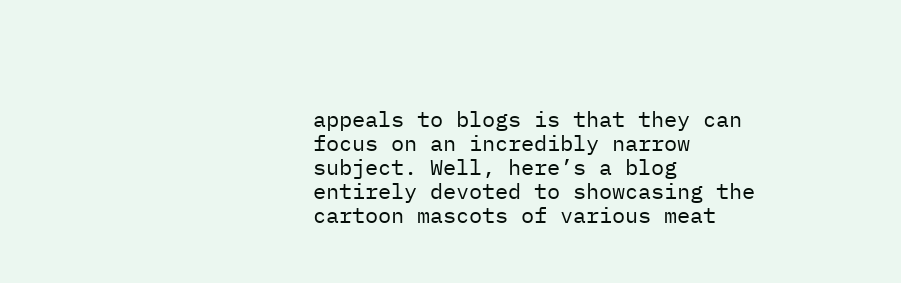appeals to blogs is that they can focus on an incredibly narrow subject. Well, here’s a blog entirely devoted to showcasing the cartoon mascots of various meat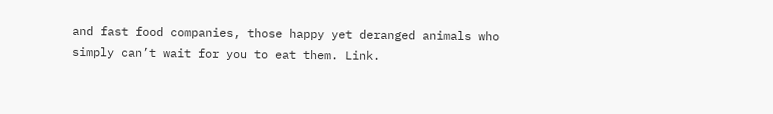and fast food companies, those happy yet deranged animals who simply can’t wait for you to eat them. Link.